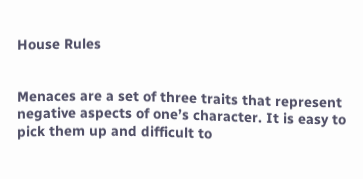House Rules


Menaces are a set of three traits that represent negative aspects of one’s character. It is easy to pick them up and difficult to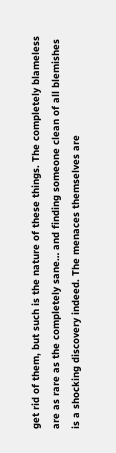get rid of them, but such is the nature of these things. The completely blameless are as rare as the completely sane… and finding someone clean of all blemishes is a shocking discovery indeed. The menaces themselves are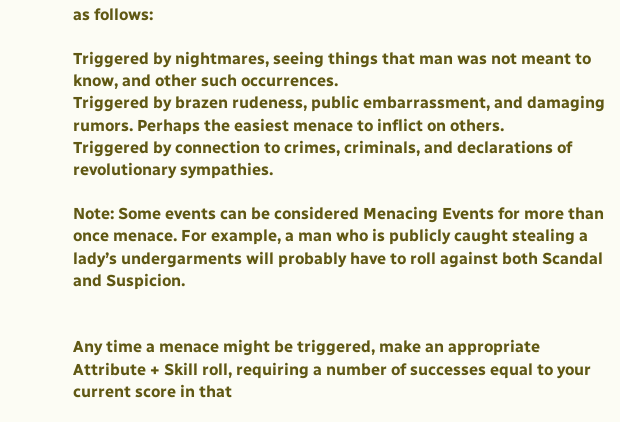as follows:

Triggered by nightmares, seeing things that man was not meant to know, and other such occurrences.
Triggered by brazen rudeness, public embarrassment, and damaging rumors. Perhaps the easiest menace to inflict on others.
Triggered by connection to crimes, criminals, and declarations of revolutionary sympathies.

Note: Some events can be considered Menacing Events for more than once menace. For example, a man who is publicly caught stealing a lady’s undergarments will probably have to roll against both Scandal and Suspicion.


Any time a menace might be triggered, make an appropriate Attribute + Skill roll, requiring a number of successes equal to your current score in that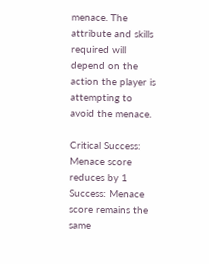menace. The attribute and skills required will depend on the action the player is attempting to avoid the menace.

Critical Success: Menace score reduces by 1
Success: Menace score remains the same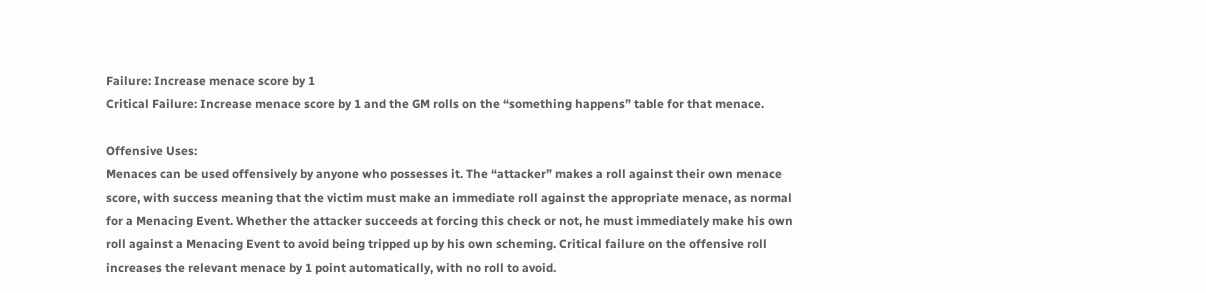Failure: Increase menace score by 1
Critical Failure: Increase menace score by 1 and the GM rolls on the “something happens” table for that menace.

Offensive Uses:
Menaces can be used offensively by anyone who possesses it. The “attacker” makes a roll against their own menace score, with success meaning that the victim must make an immediate roll against the appropriate menace, as normal for a Menacing Event. Whether the attacker succeeds at forcing this check or not, he must immediately make his own roll against a Menacing Event to avoid being tripped up by his own scheming. Critical failure on the offensive roll increases the relevant menace by 1 point automatically, with no roll to avoid.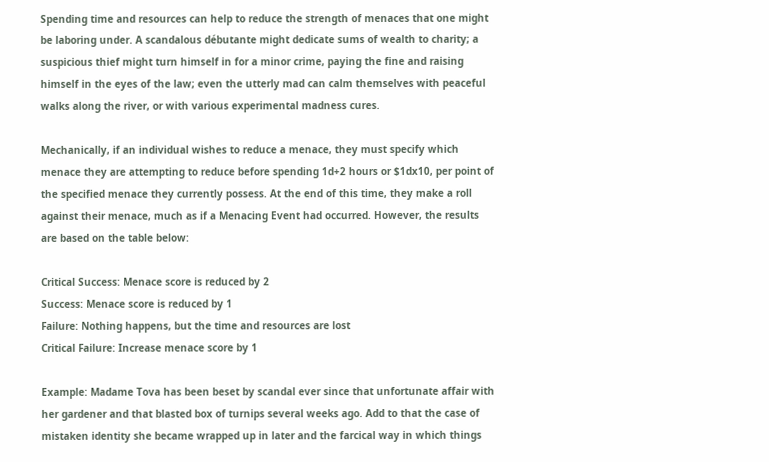Spending time and resources can help to reduce the strength of menaces that one might be laboring under. A scandalous débutante might dedicate sums of wealth to charity; a suspicious thief might turn himself in for a minor crime, paying the fine and raising himself in the eyes of the law; even the utterly mad can calm themselves with peaceful walks along the river, or with various experimental madness cures.

Mechanically, if an individual wishes to reduce a menace, they must specify which menace they are attempting to reduce before spending 1d+2 hours or $1dx10, per point of the specified menace they currently possess. At the end of this time, they make a roll against their menace, much as if a Menacing Event had occurred. However, the results are based on the table below:

Critical Success: Menace score is reduced by 2
Success: Menace score is reduced by 1
Failure: Nothing happens, but the time and resources are lost
Critical Failure: Increase menace score by 1

Example: Madame Tova has been beset by scandal ever since that unfortunate affair with her gardener and that blasted box of turnips several weeks ago. Add to that the case of mistaken identity she became wrapped up in later and the farcical way in which things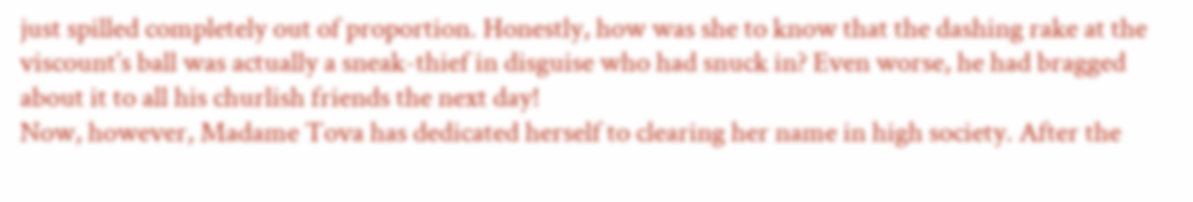just spilled completely out of proportion. Honestly, how was she to know that the dashing rake at the viscount’s ball was actually a sneak-thief in disguise who had snuck in? Even worse, he had bragged about it to all his churlish friends the next day!
Now, however, Madame Tova has dedicated herself to clearing her name in high society. After the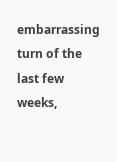embarrassing turn of the last few weeks,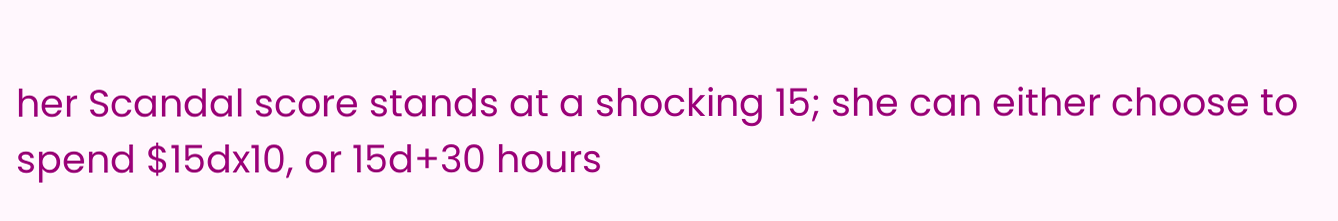her Scandal score stands at a shocking 15; she can either choose to spend $15dx10, or 15d+30 hours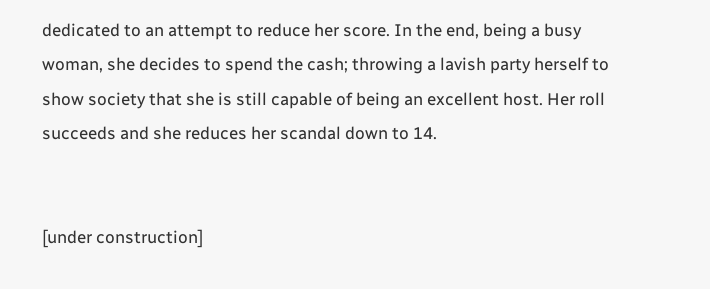dedicated to an attempt to reduce her score. In the end, being a busy woman, she decides to spend the cash; throwing a lavish party herself to show society that she is still capable of being an excellent host. Her roll succeeds and she reduces her scandal down to 14.


[under construction]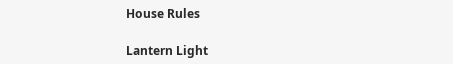House Rules

Lantern Light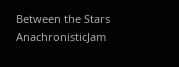Between the Stars AnachronisticJam